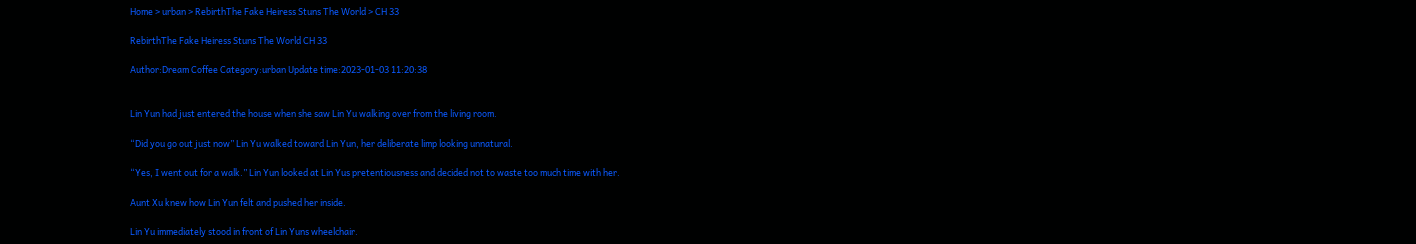Home > urban > RebirthThe Fake Heiress Stuns The World > CH 33

RebirthThe Fake Heiress Stuns The World CH 33

Author:Dream Coffee Category:urban Update time:2023-01-03 11:20:38


Lin Yun had just entered the house when she saw Lin Yu walking over from the living room.

“Did you go out just now” Lin Yu walked toward Lin Yun, her deliberate limp looking unnatural.

“Yes, I went out for a walk.” Lin Yun looked at Lin Yus pretentiousness and decided not to waste too much time with her.

Aunt Xu knew how Lin Yun felt and pushed her inside.

Lin Yu immediately stood in front of Lin Yuns wheelchair.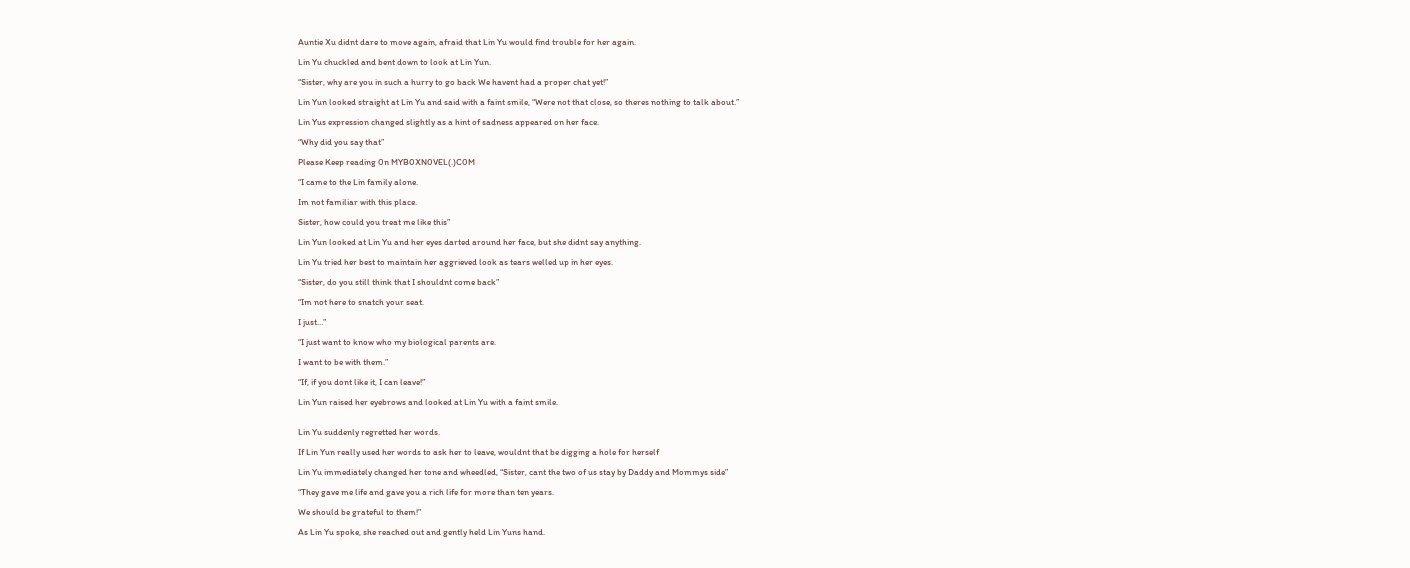Auntie Xu didnt dare to move again, afraid that Lin Yu would find trouble for her again.

Lin Yu chuckled and bent down to look at Lin Yun.

“Sister, why are you in such a hurry to go back We havent had a proper chat yet!”

Lin Yun looked straight at Lin Yu and said with a faint smile, “Were not that close, so theres nothing to talk about.”

Lin Yus expression changed slightly as a hint of sadness appeared on her face.

“Why did you say that”

Please Keep reading 0n MYB0XN0VEL(.)C0M

“I came to the Lin family alone.

Im not familiar with this place.

Sister, how could you treat me like this”

Lin Yun looked at Lin Yu and her eyes darted around her face, but she didnt say anything.

Lin Yu tried her best to maintain her aggrieved look as tears welled up in her eyes.

“Sister, do you still think that I shouldnt come back”

“Im not here to snatch your seat.

I just…”

“I just want to know who my biological parents are.

I want to be with them.”

“If, if you dont like it, I can leave!”

Lin Yun raised her eyebrows and looked at Lin Yu with a faint smile.


Lin Yu suddenly regretted her words.

If Lin Yun really used her words to ask her to leave, wouldnt that be digging a hole for herself

Lin Yu immediately changed her tone and wheedled, “Sister, cant the two of us stay by Daddy and Mommys side”

“They gave me life and gave you a rich life for more than ten years.

We should be grateful to them!”

As Lin Yu spoke, she reached out and gently held Lin Yuns hand.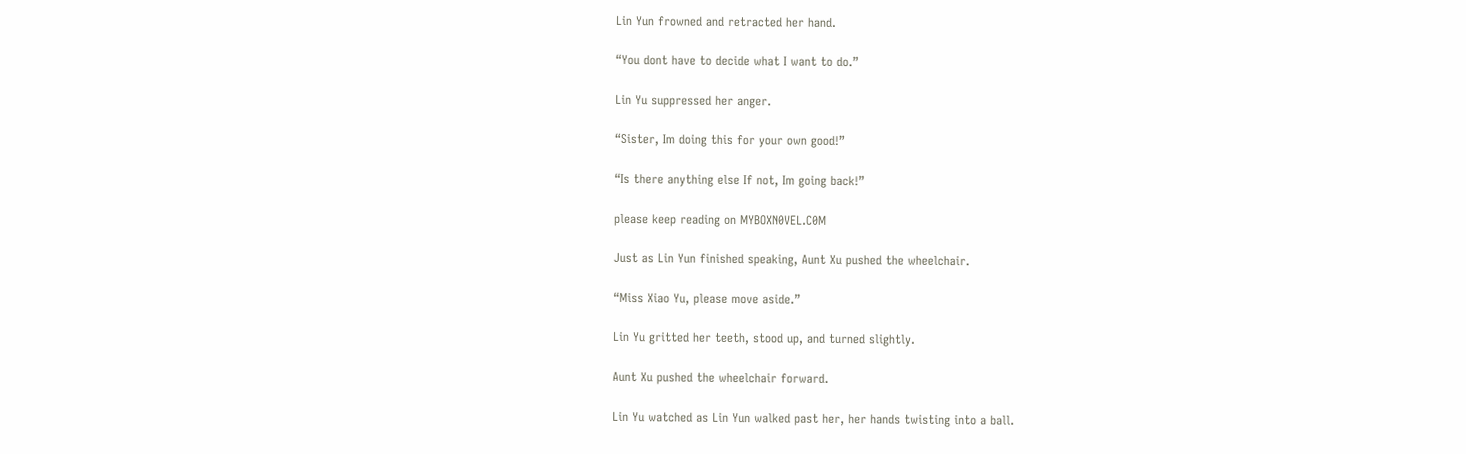Lin Yun frowned and retracted her hand.

“You dont have to decide what I want to do.”

Lin Yu suppressed her anger.

“Sister, Im doing this for your own good!”

“Is there anything else If not, Im going back!”

please keep reading on MYBOXN0VEL.C0M

Just as Lin Yun finished speaking, Aunt Xu pushed the wheelchair.

“Miss Xiao Yu, please move aside.”

Lin Yu gritted her teeth, stood up, and turned slightly.

Aunt Xu pushed the wheelchair forward.

Lin Yu watched as Lin Yun walked past her, her hands twisting into a ball.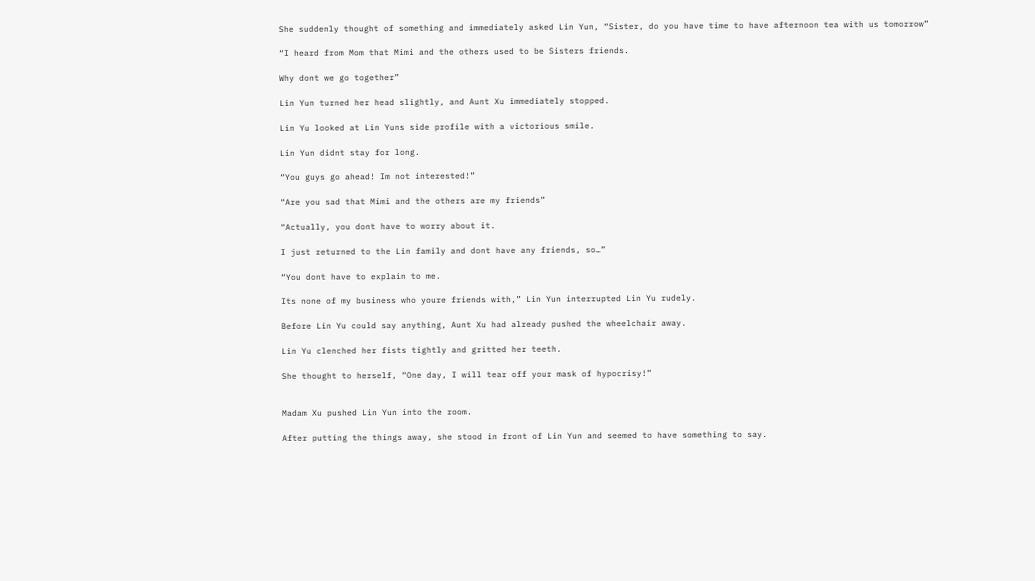She suddenly thought of something and immediately asked Lin Yun, “Sister, do you have time to have afternoon tea with us tomorrow”

“I heard from Mom that Mimi and the others used to be Sisters friends.

Why dont we go together”

Lin Yun turned her head slightly, and Aunt Xu immediately stopped.

Lin Yu looked at Lin Yuns side profile with a victorious smile.

Lin Yun didnt stay for long.

“You guys go ahead! Im not interested!”

“Are you sad that Mimi and the others are my friends”

“Actually, you dont have to worry about it.

I just returned to the Lin family and dont have any friends, so…”

“You dont have to explain to me.

Its none of my business who youre friends with,” Lin Yun interrupted Lin Yu rudely.

Before Lin Yu could say anything, Aunt Xu had already pushed the wheelchair away.

Lin Yu clenched her fists tightly and gritted her teeth.

She thought to herself, “One day, I will tear off your mask of hypocrisy!”


Madam Xu pushed Lin Yun into the room.

After putting the things away, she stood in front of Lin Yun and seemed to have something to say.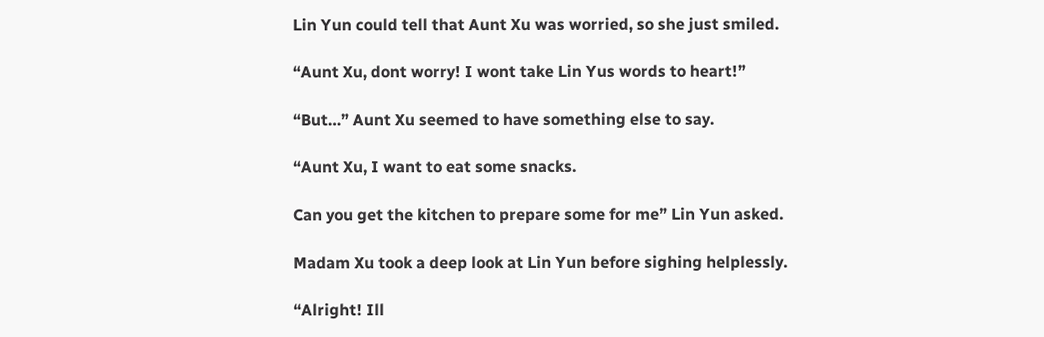Lin Yun could tell that Aunt Xu was worried, so she just smiled.

“Aunt Xu, dont worry! I wont take Lin Yus words to heart!”

“But…” Aunt Xu seemed to have something else to say.

“Aunt Xu, I want to eat some snacks.

Can you get the kitchen to prepare some for me” Lin Yun asked.

Madam Xu took a deep look at Lin Yun before sighing helplessly.

“Alright! Ill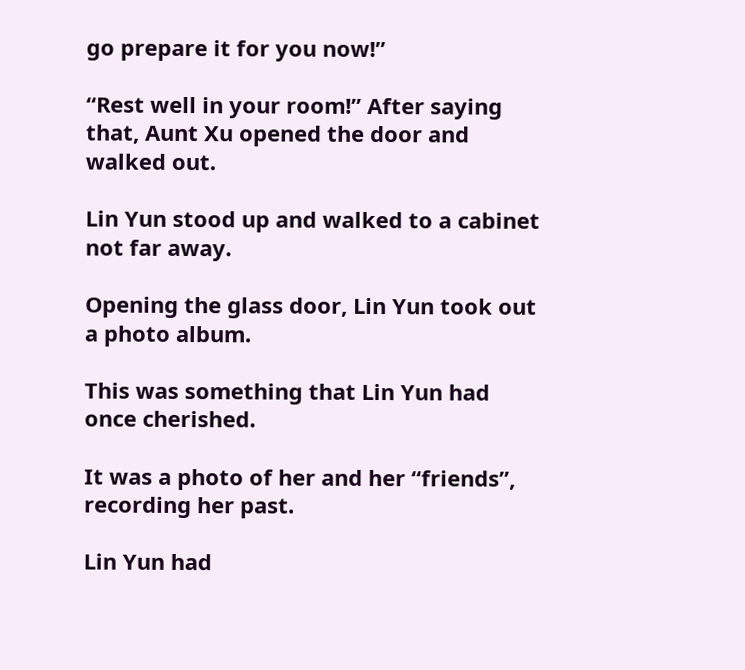go prepare it for you now!”

“Rest well in your room!” After saying that, Aunt Xu opened the door and walked out.

Lin Yun stood up and walked to a cabinet not far away.

Opening the glass door, Lin Yun took out a photo album.

This was something that Lin Yun had once cherished.

It was a photo of her and her “friends”, recording her past.

Lin Yun had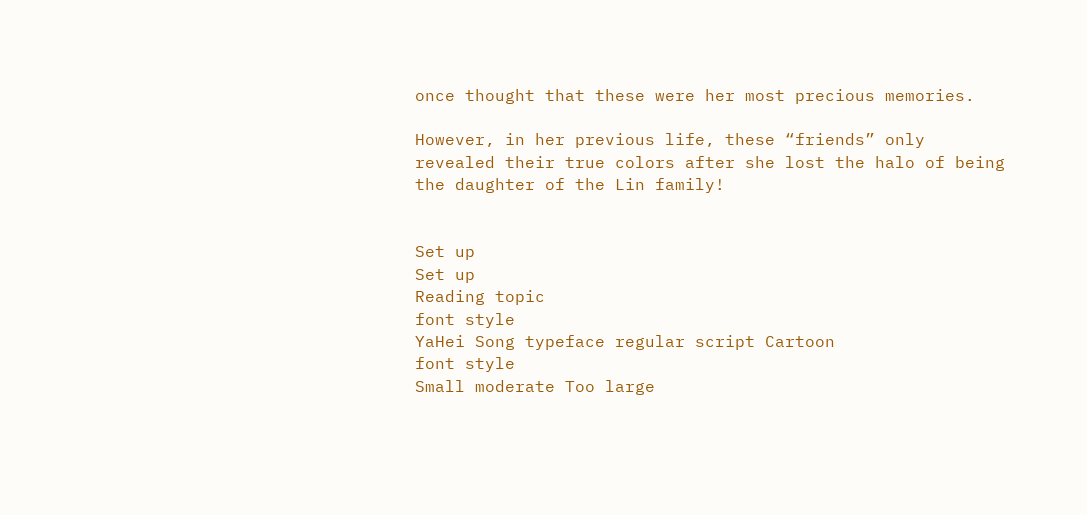once thought that these were her most precious memories.

However, in her previous life, these “friends” only revealed their true colors after she lost the halo of being the daughter of the Lin family!


Set up
Set up
Reading topic
font style
YaHei Song typeface regular script Cartoon
font style
Small moderate Too large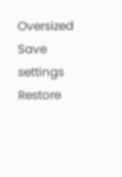Oversized
Save settings
Restore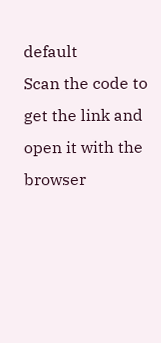default
Scan the code to get the link and open it with the browser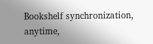Bookshelf synchronization, anytime,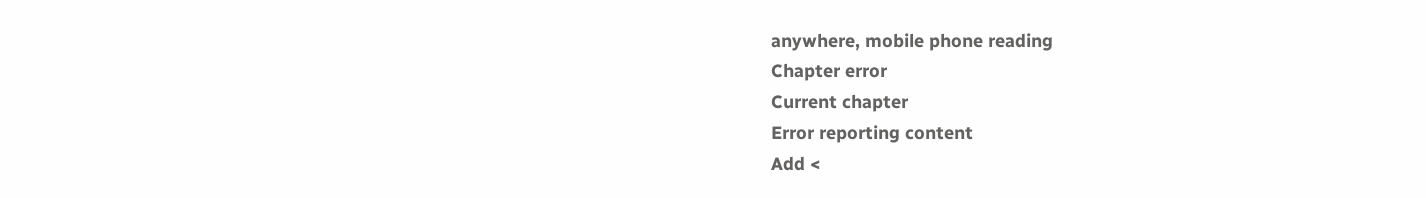anywhere, mobile phone reading
Chapter error
Current chapter
Error reporting content
Add <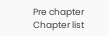Pre chapter Chapter list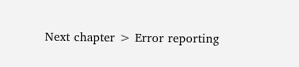Next chapter > Error reporting